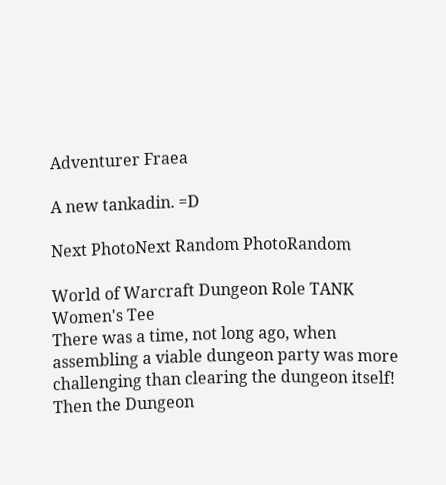Adventurer Fraea

A new tankadin. =D

Next PhotoNext Random PhotoRandom

World of Warcraft Dungeon Role TANK Women's Tee
There was a time, not long ago, when assembling a viable dungeon party was more challenging than clearing the dungeon itself! Then the Dungeon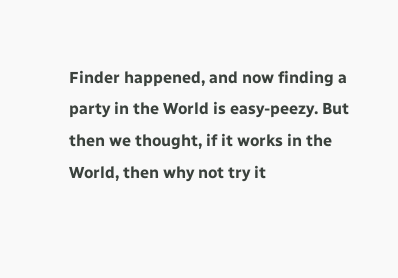Finder happened, and now finding a party in the World is easy-peezy. But then we thought, if it works in the World, then why not try it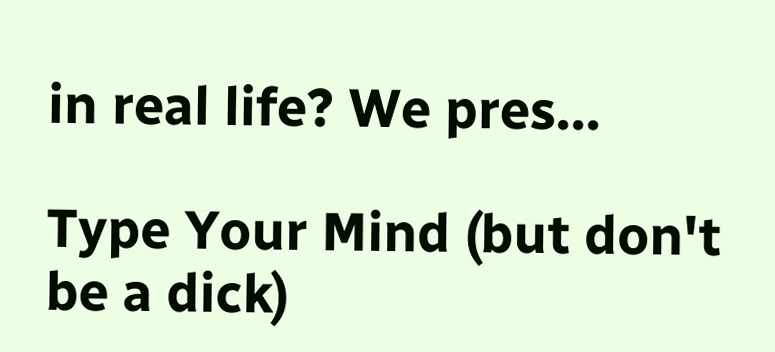in real life? We pres...

Type Your Mind (but don't be a dick)